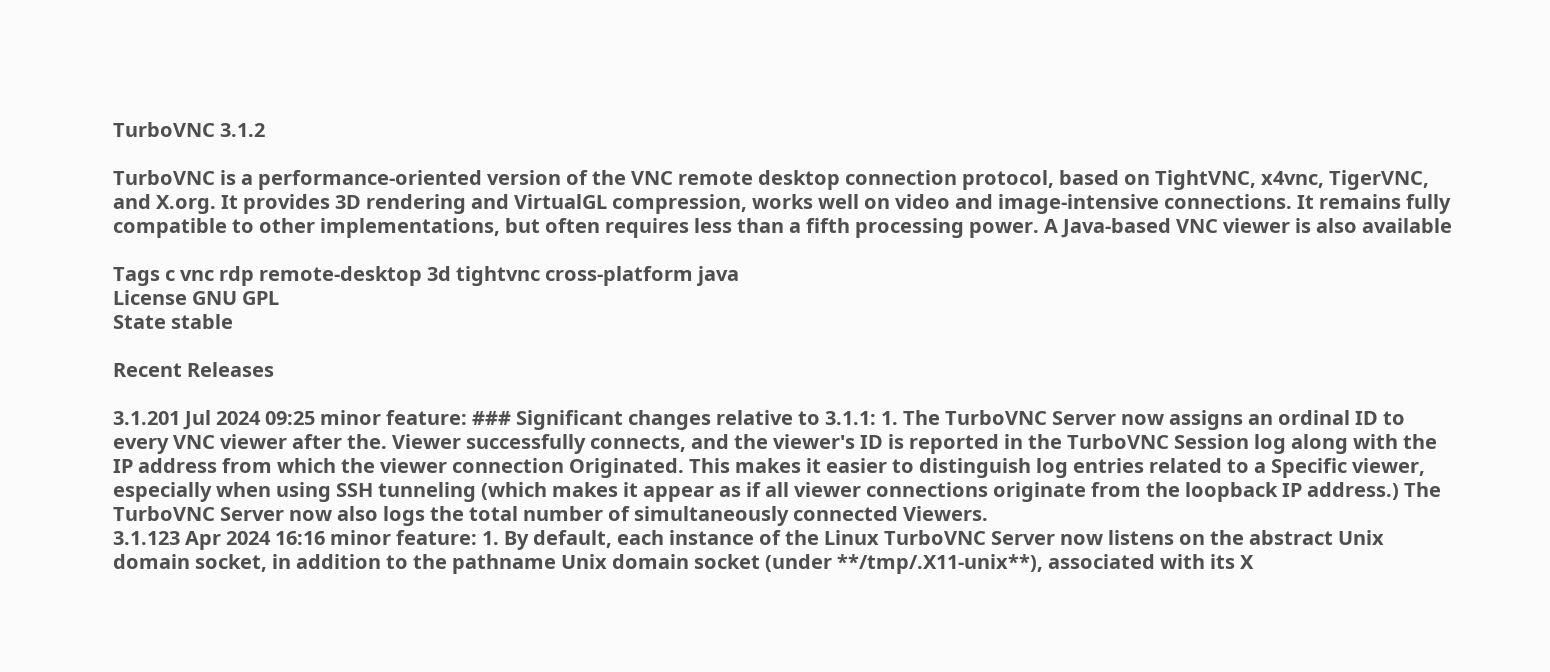TurboVNC 3.1.2

TurboVNC is a performance-oriented version of the VNC remote desktop connection protocol, based on TightVNC, x4vnc, TigerVNC, and X.org. It provides 3D rendering and VirtualGL compression, works well on video and image-intensive connections. It remains fully compatible to other implementations, but often requires less than a fifth processing power. A Java-based VNC viewer is also available

Tags c vnc rdp remote-desktop 3d tightvnc cross-platform java
License GNU GPL
State stable

Recent Releases

3.1.201 Jul 2024 09:25 minor feature: ### Significant changes relative to 3.1.1: 1. The TurboVNC Server now assigns an ordinal ID to every VNC viewer after the. Viewer successfully connects, and the viewer's ID is reported in the TurboVNC Session log along with the IP address from which the viewer connection Originated. This makes it easier to distinguish log entries related to a Specific viewer, especially when using SSH tunneling (which makes it appear as if all viewer connections originate from the loopback IP address.) The TurboVNC Server now also logs the total number of simultaneously connected Viewers.
3.1.123 Apr 2024 16:16 minor feature: 1. By default, each instance of the Linux TurboVNC Server now listens on the abstract Unix domain socket, in addition to the pathname Unix domain socket (under **/tmp/.X11-unix**), associated with its X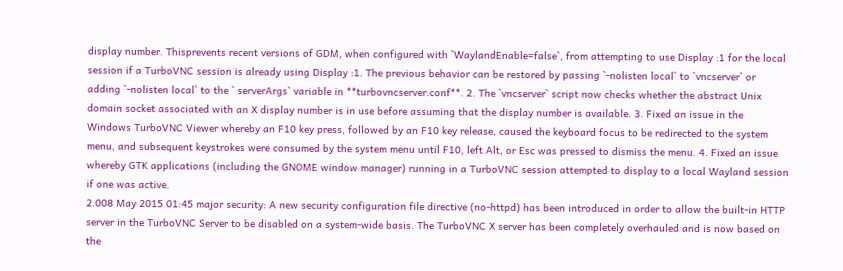display number. Thisprevents recent versions of GDM, when configured with `WaylandEnable=false`, from attempting to use Display :1 for the local session if a TurboVNC session is already using Display :1. The previous behavior can be restored by passing `-nolisten local` to `vncserver` or adding `-nolisten local` to the ` serverArgs` variable in **turbovncserver.conf**. 2. The `vncserver` script now checks whether the abstract Unix domain socket associated with an X display number is in use before assuming that the display number is available. 3. Fixed an issue in the Windows TurboVNC Viewer whereby an F10 key press, followed by an F10 key release, caused the keyboard focus to be redirected to the system menu, and subsequent keystrokes were consumed by the system menu until F10, left Alt, or Esc was pressed to dismiss the menu. 4. Fixed an issue whereby GTK applications (including the GNOME window manager) running in a TurboVNC session attempted to display to a local Wayland session if one was active.
2.008 May 2015 01:45 major security: A new security configuration file directive (no-httpd) has been introduced in order to allow the built-in HTTP server in the TurboVNC Server to be disabled on a system-wide basis. The TurboVNC X server has been completely overhauled and is now based on the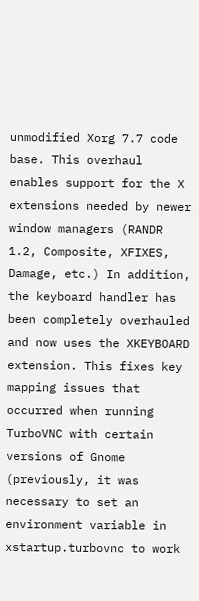unmodified Xorg 7.7 code base. This overhaul enables support for the X extensions needed by newer window managers (RANDR 1.2, Composite, XFIXES, Damage, etc.) In addition, the keyboard handler has been completely overhauled and now uses the XKEYBOARD extension. This fixes key mapping issues that occurred when running TurboVNC with certain versions of Gnome (previously, it was necessary to set an environment variable in xstartup.turbovnc to work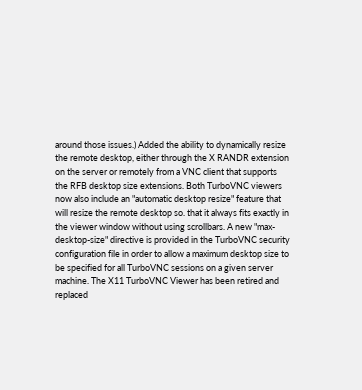around those issues.) Added the ability to dynamically resize the remote desktop, either through the X RANDR extension on the server or remotely from a VNC client that supports the RFB desktop size extensions. Both TurboVNC viewers now also include an "automatic desktop resize" feature that will resize the remote desktop so. that it always fits exactly in the viewer window without using scrollbars. A new "max-desktop-size" directive is provided in the TurboVNC security configuration file in order to allow a maximum desktop size to be specified for all TurboVNC sessions on a given server machine. The X11 TurboVNC Viewer has been retired and replaced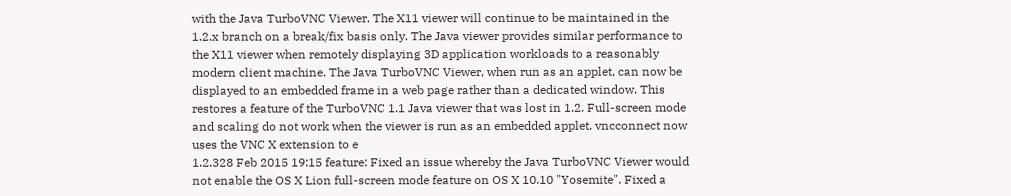with the Java TurboVNC Viewer. The X11 viewer will continue to be maintained in the 1.2.x branch on a break/fix basis only. The Java viewer provides similar performance to the X11 viewer when remotely displaying 3D application workloads to a reasonably modern client machine. The Java TurboVNC Viewer, when run as an applet, can now be displayed to an embedded frame in a web page rather than a dedicated window. This restores a feature of the TurboVNC 1.1 Java viewer that was lost in 1.2. Full-screen mode and scaling do not work when the viewer is run as an embedded applet. vncconnect now uses the VNC X extension to e
1.2.328 Feb 2015 19:15 feature: Fixed an issue whereby the Java TurboVNC Viewer would not enable the OS X Lion full-screen mode feature on OS X 10.10 "Yosemite". Fixed a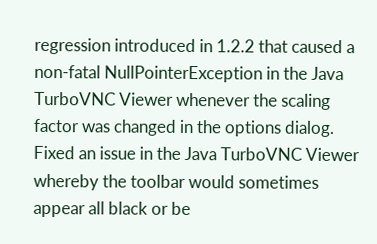regression introduced in 1.2.2 that caused a non-fatal NullPointerException in the Java TurboVNC Viewer whenever the scaling factor was changed in the options dialog. Fixed an issue in the Java TurboVNC Viewer whereby the toolbar would sometimes appear all black or be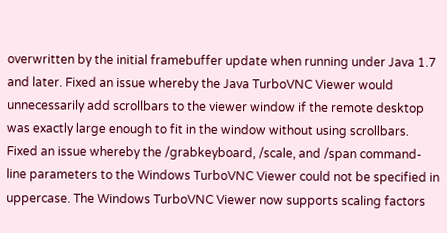overwritten by the initial framebuffer update when running under Java 1.7 and later. Fixed an issue whereby the Java TurboVNC Viewer would unnecessarily add scrollbars to the viewer window if the remote desktop was exactly large enough to fit in the window without using scrollbars. Fixed an issue whereby the /grabkeyboard, /scale, and /span command-line parameters to the Windows TurboVNC Viewer could not be specified in uppercase. The Windows TurboVNC Viewer now supports scaling factors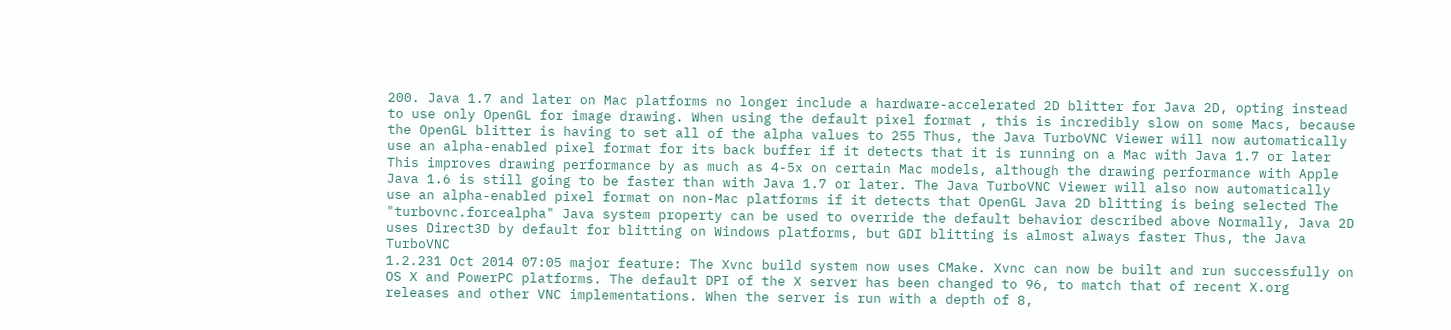200. Java 1.7 and later on Mac platforms no longer include a hardware-accelerated 2D blitter for Java 2D, opting instead to use only OpenGL for image drawing. When using the default pixel format , this is incredibly slow on some Macs, because the OpenGL blitter is having to set all of the alpha values to 255 Thus, the Java TurboVNC Viewer will now automatically use an alpha-enabled pixel format for its back buffer if it detects that it is running on a Mac with Java 1.7 or later This improves drawing performance by as much as 4-5x on certain Mac models, although the drawing performance with Apple Java 1.6 is still going to be faster than with Java 1.7 or later. The Java TurboVNC Viewer will also now automatically use an alpha-enabled pixel format on non-Mac platforms if it detects that OpenGL Java 2D blitting is being selected The "turbovnc.forcealpha" Java system property can be used to override the default behavior described above Normally, Java 2D uses Direct3D by default for blitting on Windows platforms, but GDI blitting is almost always faster Thus, the Java TurboVNC
1.2.231 Oct 2014 07:05 major feature: The Xvnc build system now uses CMake. Xvnc can now be built and run successfully on OS X and PowerPC platforms. The default DPI of the X server has been changed to 96, to match that of recent X.org releases and other VNC implementations. When the server is run with a depth of 8,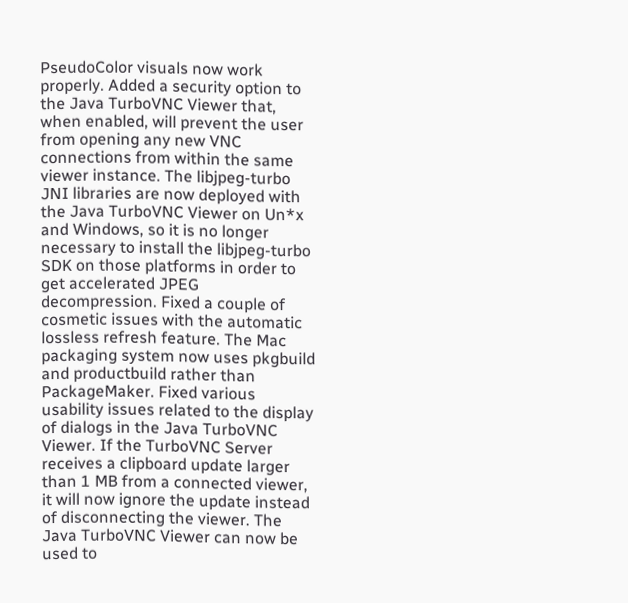PseudoColor visuals now work properly. Added a security option to the Java TurboVNC Viewer that, when enabled, will prevent the user from opening any new VNC connections from within the same viewer instance. The libjpeg-turbo JNI libraries are now deployed with the Java TurboVNC Viewer on Un*x and Windows, so it is no longer necessary to install the libjpeg-turbo SDK on those platforms in order to get accelerated JPEG decompression. Fixed a couple of cosmetic issues with the automatic lossless refresh feature. The Mac packaging system now uses pkgbuild and productbuild rather than PackageMaker. Fixed various usability issues related to the display of dialogs in the Java TurboVNC Viewer. If the TurboVNC Server receives a clipboard update larger than 1 MB from a connected viewer, it will now ignore the update instead of disconnecting the viewer. The Java TurboVNC Viewer can now be used to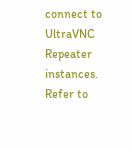connect to UltraVNC Repeater instances. Refer to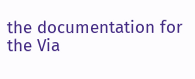the documentation for the Via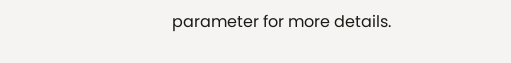parameter for more details.